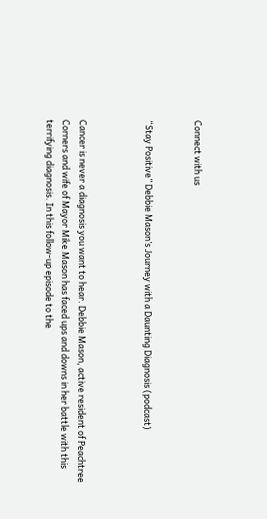Connect with us


“Stay Positive” Debbie Mason’s Journey with a Daunting Diagnosis (podcast)



Cancer is never a diagnosis you want to hear. Debbie Mason, active resident of Peachtree Corners and wife of Mayor Mike Mason has faced ups and downs in her battle with this terrifying diagnosis. In this follow-up episode to the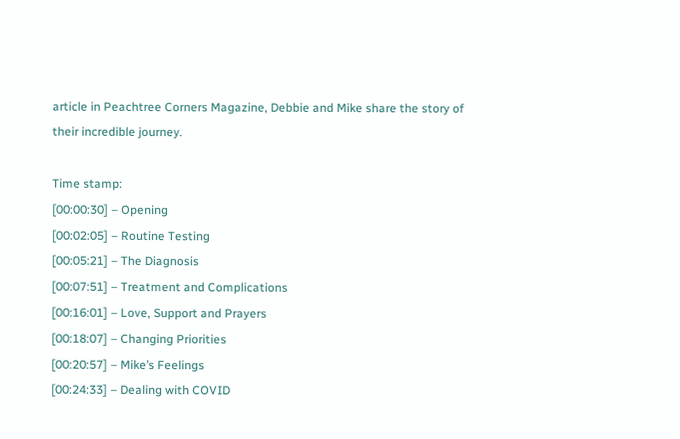article in Peachtree Corners Magazine, Debbie and Mike share the story of their incredible journey.

Time stamp:
[00:00:30] – Opening
[00:02:05] – Routine Testing
[00:05:21] – The Diagnosis
[00:07:51] – Treatment and Complications
[00:16:01] – Love, Support and Prayers
[00:18:07] – Changing Priorities
[00:20:57] – Mike’s Feelings
[00:24:33] – Dealing with COVID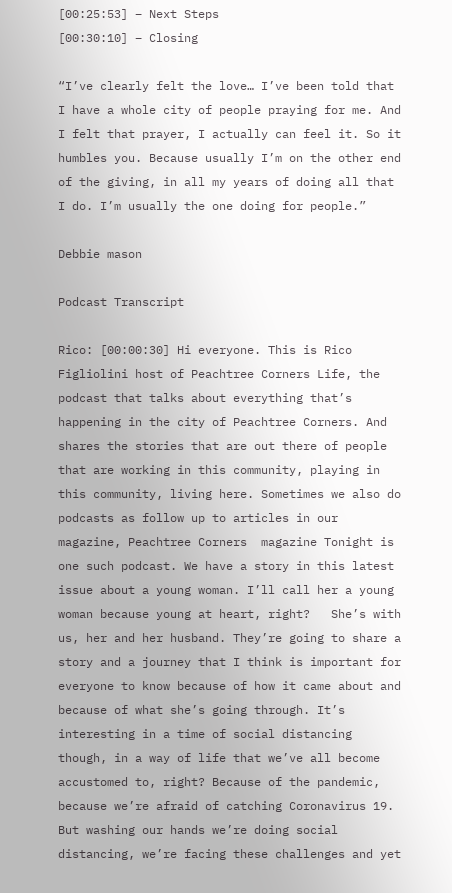[00:25:53] – Next Steps
[00:30:10] – Closing

“I’ve clearly felt the love… I’ve been told that I have a whole city of people praying for me. And I felt that prayer, I actually can feel it. So it humbles you. Because usually I’m on the other end of the giving, in all my years of doing all that I do. I’m usually the one doing for people.”

Debbie mason

Podcast Transcript

Rico: [00:00:30] Hi everyone. This is Rico Figliolini host of Peachtree Corners Life, the podcast that talks about everything that’s happening in the city of Peachtree Corners. And shares the stories that are out there of people that are working in this community, playing in this community, living here. Sometimes we also do podcasts as follow up to articles in our magazine, Peachtree Corners  magazine Tonight is one such podcast. We have a story in this latest issue about a young woman. I’ll call her a young woman because young at heart, right?   She’s with us, her and her husband. They’re going to share a story and a journey that I think is important for everyone to know because of how it came about and because of what she’s going through. It’s interesting in a time of social distancing though, in a way of life that we’ve all become accustomed to, right? Because of the pandemic, because we’re afraid of catching Coronavirus 19. But washing our hands we’re doing social distancing, we’re facing these challenges and yet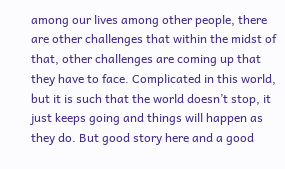among our lives among other people, there are other challenges that within the midst of that, other challenges are coming up that they have to face. Complicated in this world, but it is such that the world doesn’t stop, it just keeps going and things will happen as they do. But good story here and a good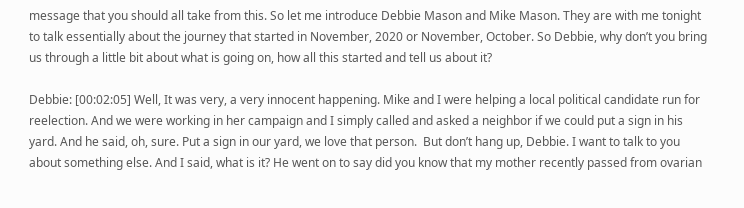message that you should all take from this. So let me introduce Debbie Mason and Mike Mason. They are with me tonight to talk essentially about the journey that started in November, 2020 or November, October. So Debbie, why don’t you bring us through a little bit about what is going on, how all this started and tell us about it?

Debbie: [00:02:05] Well, It was very, a very innocent happening. Mike and I were helping a local political candidate run for reelection. And we were working in her campaign and I simply called and asked a neighbor if we could put a sign in his yard. And he said, oh, sure. Put a sign in our yard, we love that person.  But don’t hang up, Debbie. I want to talk to you about something else. And I said, what is it? He went on to say did you know that my mother recently passed from ovarian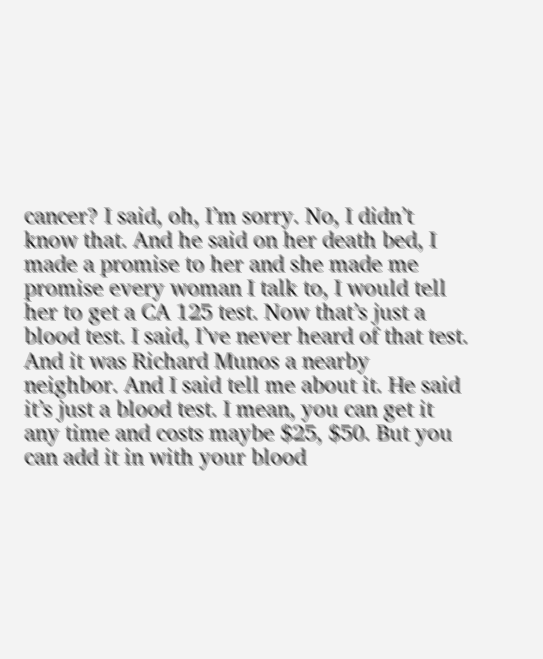cancer? I said, oh, I’m sorry. No, I didn’t know that. And he said on her death bed, I made a promise to her and she made me promise every woman I talk to, I would tell her to get a CA 125 test. Now that’s just a blood test. I said, I’ve never heard of that test. And it was Richard Munos a nearby neighbor. And I said tell me about it. He said it’s just a blood test. I mean, you can get it any time and costs maybe $25, $50. But you can add it in with your blood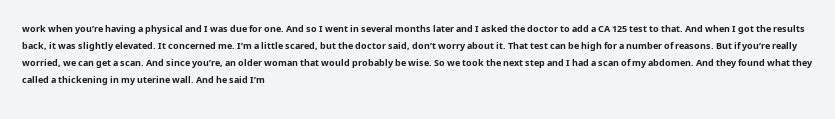work when you’re having a physical and I was due for one. And so I went in several months later and I asked the doctor to add a CA 125 test to that. And when I got the results back, it was slightly elevated. It concerned me. I’m a little scared, but the doctor said, don’t worry about it. That test can be high for a number of reasons. But if you’re really worried, we can get a scan. And since you’re, an older woman that would probably be wise. So we took the next step and I had a scan of my abdomen. And they found what they called a thickening in my uterine wall. And he said I’m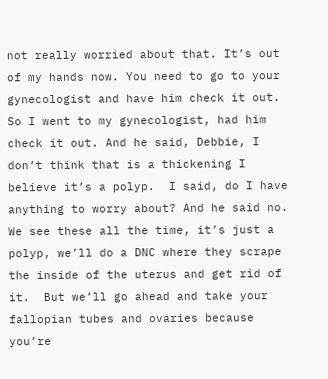not really worried about that. It’s out of my hands now. You need to go to your  gynecologist and have him check it out. So I went to my gynecologist, had him check it out. And he said, Debbie, I don’t think that is a thickening I believe it’s a polyp.  I said, do I have anything to worry about? And he said no. We see these all the time, it’s just a polyp, we’ll do a DNC where they scrape the inside of the uterus and get rid of it.  But we’ll go ahead and take your fallopian tubes and ovaries because you’re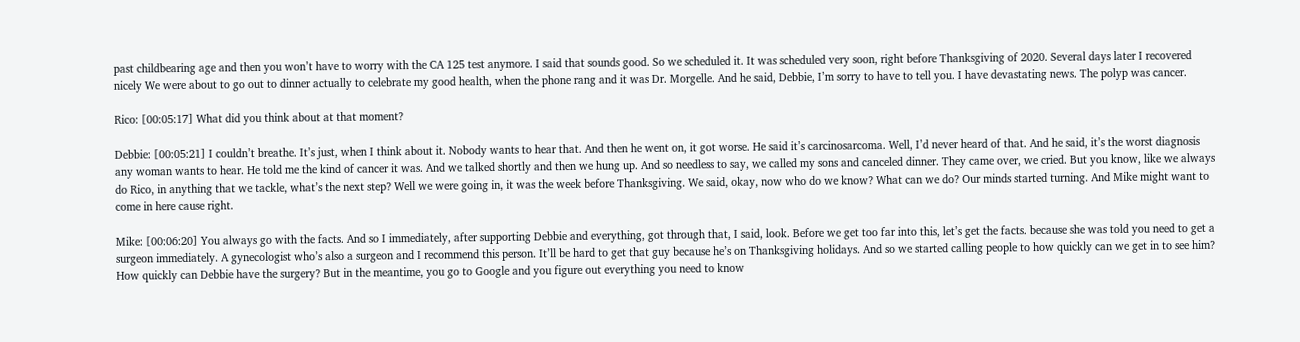past childbearing age and then you won’t have to worry with the CA 125 test anymore. I said that sounds good. So we scheduled it. It was scheduled very soon, right before Thanksgiving of 2020. Several days later I recovered nicely We were about to go out to dinner actually to celebrate my good health, when the phone rang and it was Dr. Morgelle. And he said, Debbie, I’m sorry to have to tell you. I have devastating news. The polyp was cancer.

Rico: [00:05:17] What did you think about at that moment?

Debbie: [00:05:21] I couldn’t breathe. It’s just, when I think about it. Nobody wants to hear that. And then he went on, it got worse. He said it’s carcinosarcoma. Well, I’d never heard of that. And he said, it’s the worst diagnosis any woman wants to hear. He told me the kind of cancer it was. And we talked shortly and then we hung up. And so needless to say, we called my sons and canceled dinner. They came over, we cried. But you know, like we always do Rico, in anything that we tackle, what’s the next step? Well we were going in, it was the week before Thanksgiving. We said, okay, now who do we know? What can we do? Our minds started turning. And Mike might want to come in here cause right.

Mike: [00:06:20] You always go with the facts. And so I immediately, after supporting Debbie and everything, got through that, I said, look. Before we get too far into this, let’s get the facts. because she was told you need to get a surgeon immediately. A gynecologist who’s also a surgeon and I recommend this person. It’ll be hard to get that guy because he’s on Thanksgiving holidays. And so we started calling people to how quickly can we get in to see him? How quickly can Debbie have the surgery? But in the meantime, you go to Google and you figure out everything you need to know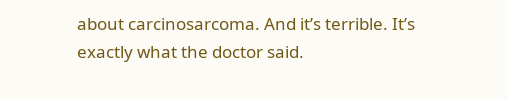about carcinosarcoma. And it’s terrible. It’s exactly what the doctor said.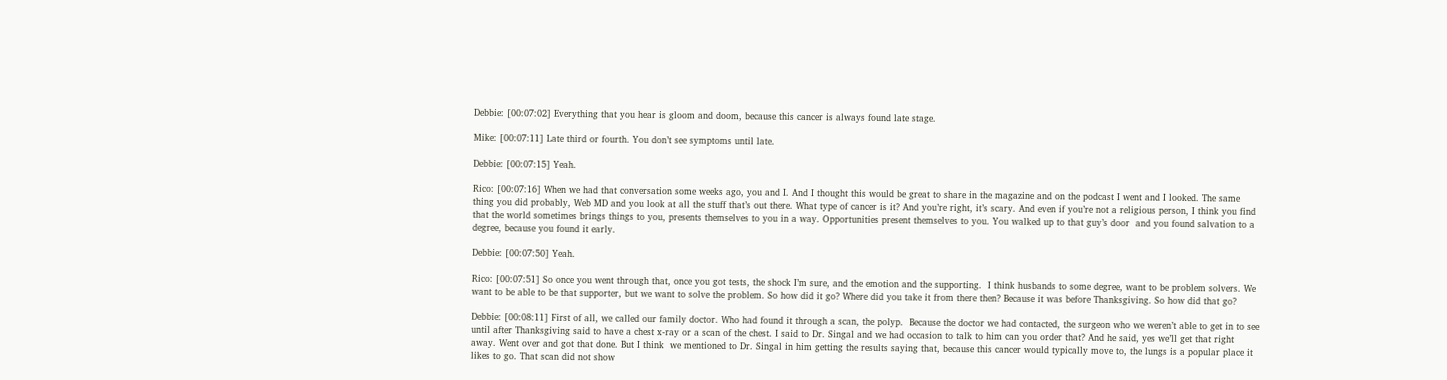Debbie: [00:07:02] Everything that you hear is gloom and doom, because this cancer is always found late stage.

Mike: [00:07:11] Late third or fourth. You don’t see symptoms until late.

Debbie: [00:07:15] Yeah.

Rico: [00:07:16] When we had that conversation some weeks ago, you and I. And I thought this would be great to share in the magazine and on the podcast I went and I looked. The same thing you did probably, Web MD and you look at all the stuff that’s out there. What type of cancer is it? And you’re right, it’s scary. And even if you’re not a religious person, I think you find that the world sometimes brings things to you, presents themselves to you in a way. Opportunities present themselves to you. You walked up to that guy’s door  and you found salvation to a degree, because you found it early.

Debbie: [00:07:50] Yeah.

Rico: [00:07:51] So once you went through that, once you got tests, the shock I’m sure, and the emotion and the supporting.  I think husbands to some degree, want to be problem solvers. We want to be able to be that supporter, but we want to solve the problem. So how did it go? Where did you take it from there then? Because it was before Thanksgiving. So how did that go?

Debbie: [00:08:11] First of all, we called our family doctor. Who had found it through a scan, the polyp.  Because the doctor we had contacted, the surgeon who we weren’t able to get in to see until after Thanksgiving said to have a chest x-ray or a scan of the chest. I said to Dr. Singal and we had occasion to talk to him can you order that? And he said, yes we’ll get that right away. Went over and got that done. But I think  we mentioned to Dr. Singal in him getting the results saying that, because this cancer would typically move to, the lungs is a popular place it likes to go. That scan did not show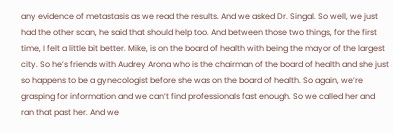any evidence of metastasis as we read the results. And we asked Dr. Singal. So well, we just had the other scan, he said that should help too. And between those two things, for the first time, I felt a little bit better. Mike, is on the board of health with being the mayor of the largest city. So he’s friends with Audrey Arona who is the chairman of the board of health and she just so happens to be a gynecologist before she was on the board of health. So again, we’re grasping for information and we can’t find professionals fast enough. So we called her and ran that past her. And we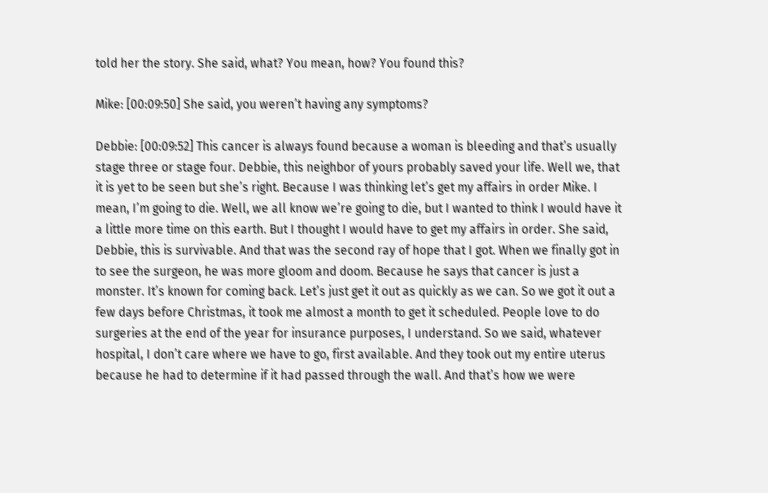told her the story. She said, what? You mean, how? You found this?

Mike: [00:09:50] She said, you weren’t having any symptoms?

Debbie: [00:09:52] This cancer is always found because a woman is bleeding and that’s usually stage three or stage four. Debbie, this neighbor of yours probably saved your life. Well we, that it is yet to be seen but she’s right. Because I was thinking let’s get my affairs in order Mike. I mean, I’m going to die. Well, we all know we’re going to die, but I wanted to think I would have it a little more time on this earth. But I thought I would have to get my affairs in order. She said, Debbie, this is survivable. And that was the second ray of hope that I got. When we finally got in to see the surgeon, he was more gloom and doom. Because he says that cancer is just a monster. It’s known for coming back. Let’s just get it out as quickly as we can. So we got it out a few days before Christmas, it took me almost a month to get it scheduled. People love to do surgeries at the end of the year for insurance purposes, I understand. So we said, whatever hospital, I don’t care where we have to go, first available. And they took out my entire uterus because he had to determine if it had passed through the wall. And that’s how we were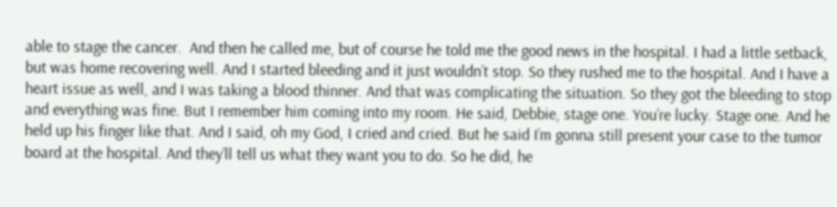able to stage the cancer.  And then he called me, but of course he told me the good news in the hospital. I had a little setback, but was home recovering well. And I started bleeding and it just wouldn’t stop. So they rushed me to the hospital. And I have a heart issue as well, and I was taking a blood thinner. And that was complicating the situation. So they got the bleeding to stop and everything was fine. But I remember him coming into my room. He said, Debbie, stage one. You’re lucky. Stage one. And he held up his finger like that. And I said, oh my God, I cried and cried. But he said I’m gonna still present your case to the tumor board at the hospital. And they’ll tell us what they want you to do. So he did, he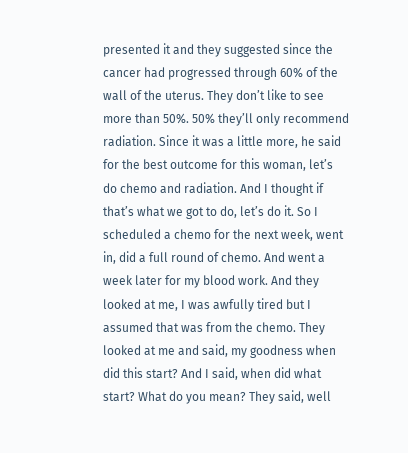presented it and they suggested since the cancer had progressed through 60% of the wall of the uterus. They don’t like to see more than 50%. 50% they’ll only recommend radiation. Since it was a little more, he said for the best outcome for this woman, let’s do chemo and radiation. And I thought if that’s what we got to do, let’s do it. So I scheduled a chemo for the next week, went in, did a full round of chemo. And went a week later for my blood work. And they looked at me, I was awfully tired but I assumed that was from the chemo. They looked at me and said, my goodness when did this start? And I said, when did what start? What do you mean? They said, well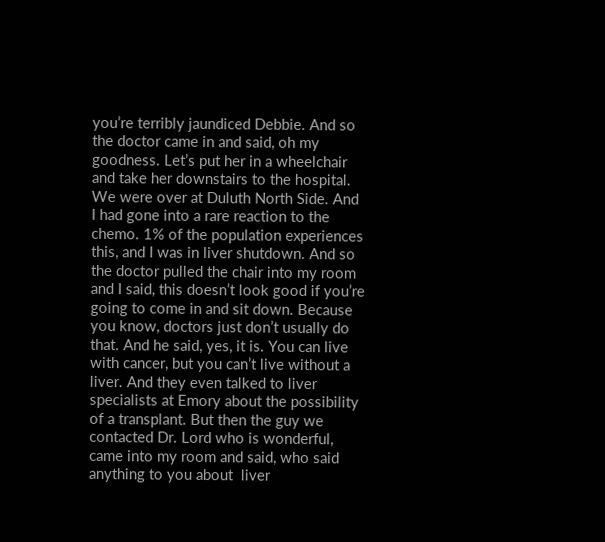you’re terribly jaundiced Debbie. And so the doctor came in and said, oh my goodness. Let’s put her in a wheelchair and take her downstairs to the hospital. We were over at Duluth North Side. And I had gone into a rare reaction to the chemo. 1% of the population experiences this, and I was in liver shutdown. And so the doctor pulled the chair into my room and I said, this doesn’t look good if you’re going to come in and sit down. Because you know, doctors just don’t usually do that. And he said, yes, it is. You can live with cancer, but you can’t live without a liver. And they even talked to liver specialists at Emory about the possibility of a transplant. But then the guy we contacted Dr. Lord who is wonderful, came into my room and said, who said anything to you about  liver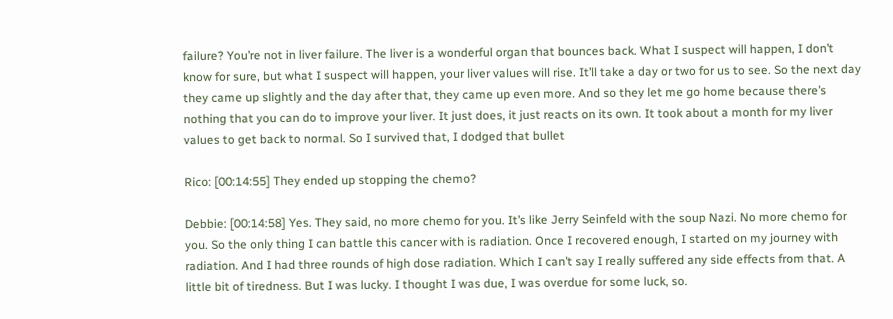failure? You’re not in liver failure. The liver is a wonderful organ that bounces back. What I suspect will happen, I don’t know for sure, but what I suspect will happen, your liver values will rise. It’ll take a day or two for us to see. So the next day they came up slightly and the day after that, they came up even more. And so they let me go home because there’s nothing that you can do to improve your liver. It just does, it just reacts on its own. It took about a month for my liver values to get back to normal. So I survived that, I dodged that bullet

Rico: [00:14:55] They ended up stopping the chemo?

Debbie: [00:14:58] Yes. They said, no more chemo for you. It’s like Jerry Seinfeld with the soup Nazi. No more chemo for you. So the only thing I can battle this cancer with is radiation. Once I recovered enough, I started on my journey with radiation. And I had three rounds of high dose radiation. Which I can’t say I really suffered any side effects from that. A little bit of tiredness. But I was lucky. I thought I was due, I was overdue for some luck, so.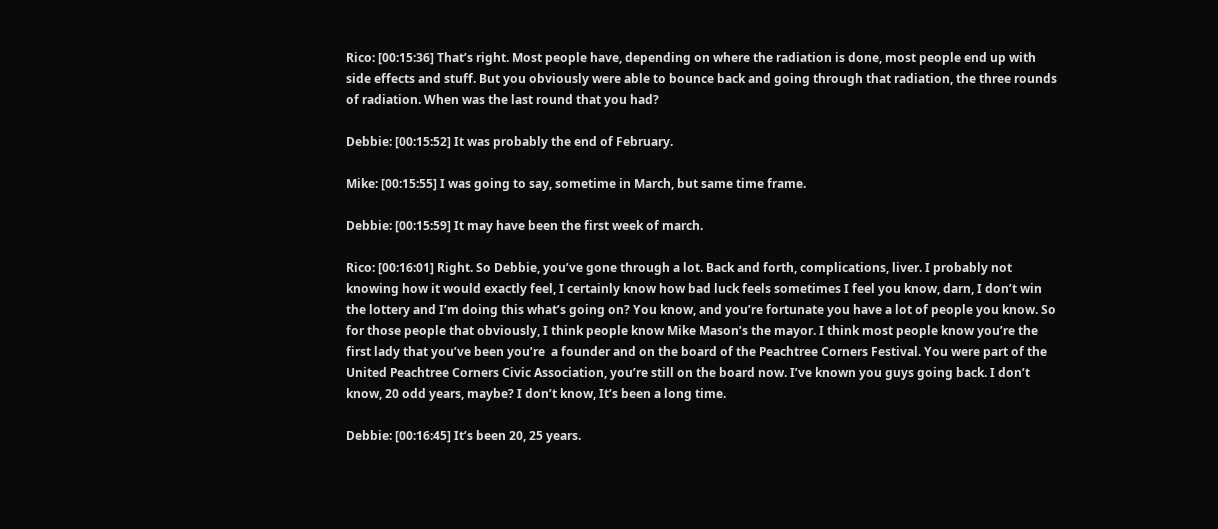Rico: [00:15:36] That’s right. Most people have, depending on where the radiation is done, most people end up with side effects and stuff. But you obviously were able to bounce back and going through that radiation, the three rounds of radiation. When was the last round that you had?

Debbie: [00:15:52] It was probably the end of February.

Mike: [00:15:55] I was going to say, sometime in March, but same time frame.

Debbie: [00:15:59] It may have been the first week of march.

Rico: [00:16:01] Right. So Debbie, you’ve gone through a lot. Back and forth, complications, liver. I probably not knowing how it would exactly feel, I certainly know how bad luck feels sometimes I feel you know, darn, I don’t win the lottery and I’m doing this what’s going on? You know, and you’re fortunate you have a lot of people you know. So for those people that obviously, I think people know Mike Mason’s the mayor. I think most people know you’re the first lady that you’ve been you’re  a founder and on the board of the Peachtree Corners Festival. You were part of the United Peachtree Corners Civic Association, you’re still on the board now. I’ve known you guys going back. I don’t know, 20 odd years, maybe? I don’t know, It’s been a long time.

Debbie: [00:16:45] It’s been 20, 25 years.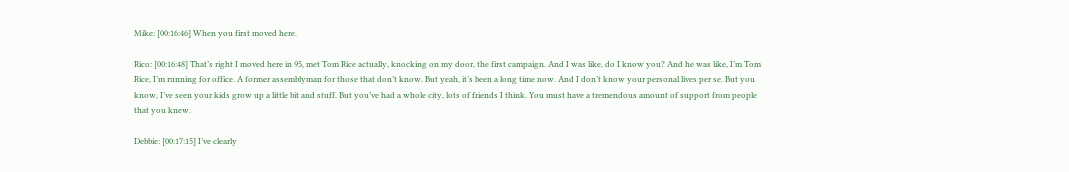Mike: [00:16:46] When you first moved here.

Rico: [00:16:48] That’s right I moved here in 95, met Tom Rice actually, knocking on my door, the first campaign. And I was like, do I know you? And he was like, I’m Tom Rice, I’m running for office. A former assemblyman for those that don’t know. But yeah, it’s been a long time now. And I don’t know your personal lives per se. But you know, I’ve seen your kids grow up a little bit and stuff. But you’ve had a whole city, lots of friends I think. You must have a tremendous amount of support from people that you knew.

Debbie: [00:17:15] I’ve clearly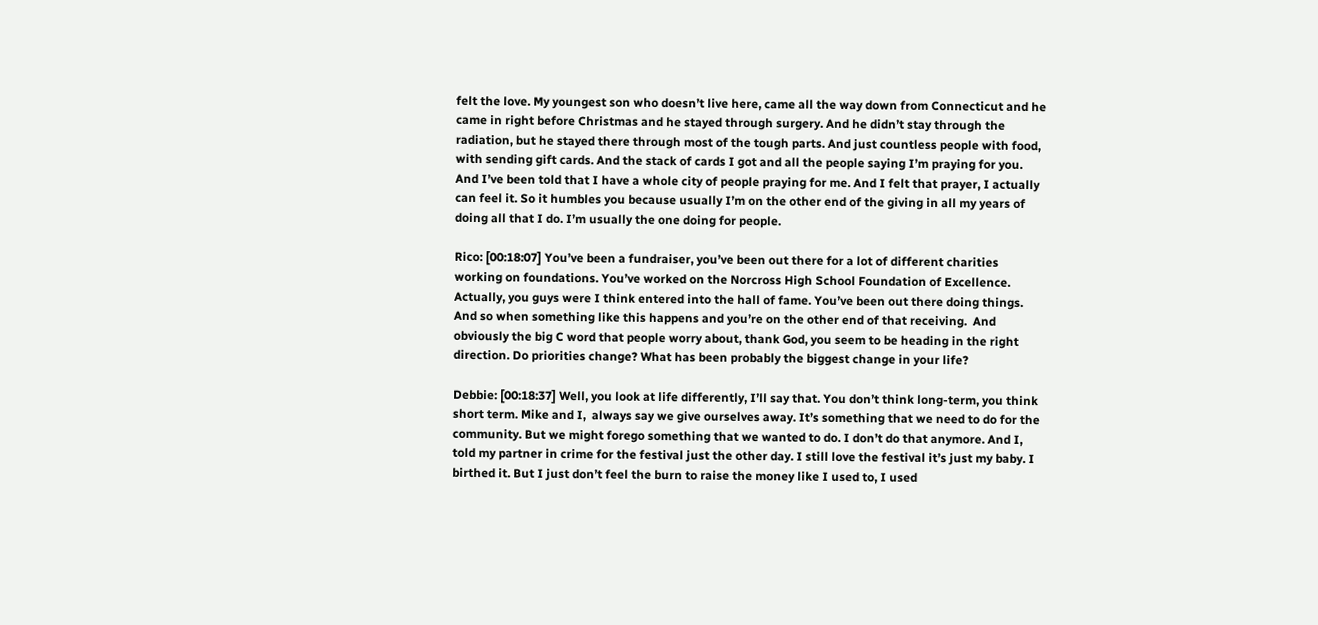felt the love. My youngest son who doesn’t live here, came all the way down from Connecticut and he came in right before Christmas and he stayed through surgery. And he didn’t stay through the radiation, but he stayed there through most of the tough parts. And just countless people with food, with sending gift cards. And the stack of cards I got and all the people saying I’m praying for you. And I’ve been told that I have a whole city of people praying for me. And I felt that prayer, I actually can feel it. So it humbles you because usually I’m on the other end of the giving in all my years of doing all that I do. I’m usually the one doing for people.

Rico: [00:18:07] You’ve been a fundraiser, you’ve been out there for a lot of different charities working on foundations. You’ve worked on the Norcross High School Foundation of Excellence. Actually, you guys were I think entered into the hall of fame. You’ve been out there doing things. And so when something like this happens and you’re on the other end of that receiving.  And obviously the big C word that people worry about, thank God, you seem to be heading in the right direction. Do priorities change? What has been probably the biggest change in your life?

Debbie: [00:18:37] Well, you look at life differently, I’ll say that. You don’t think long-term, you think short term. Mike and I,  always say we give ourselves away. It’s something that we need to do for the community. But we might forego something that we wanted to do. I don’t do that anymore. And I, told my partner in crime for the festival just the other day. I still love the festival it’s just my baby. I birthed it. But I just don’t feel the burn to raise the money like I used to, I used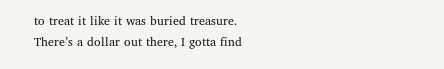to treat it like it was buried treasure. There’s a dollar out there, I gotta find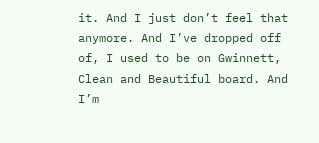it. And I just don’t feel that anymore. And I’ve dropped off of, I used to be on Gwinnett, Clean and Beautiful board. And I’m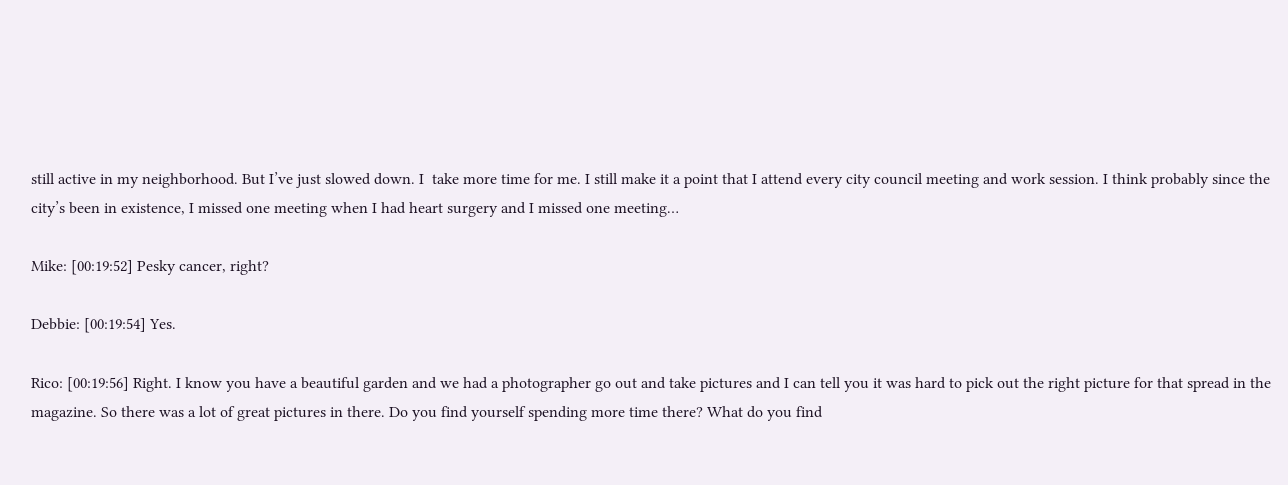still active in my neighborhood. But I’ve just slowed down. I  take more time for me. I still make it a point that I attend every city council meeting and work session. I think probably since the city’s been in existence, I missed one meeting when I had heart surgery and I missed one meeting…

Mike: [00:19:52] Pesky cancer, right?

Debbie: [00:19:54] Yes.

Rico: [00:19:56] Right. I know you have a beautiful garden and we had a photographer go out and take pictures and I can tell you it was hard to pick out the right picture for that spread in the magazine. So there was a lot of great pictures in there. Do you find yourself spending more time there? What do you find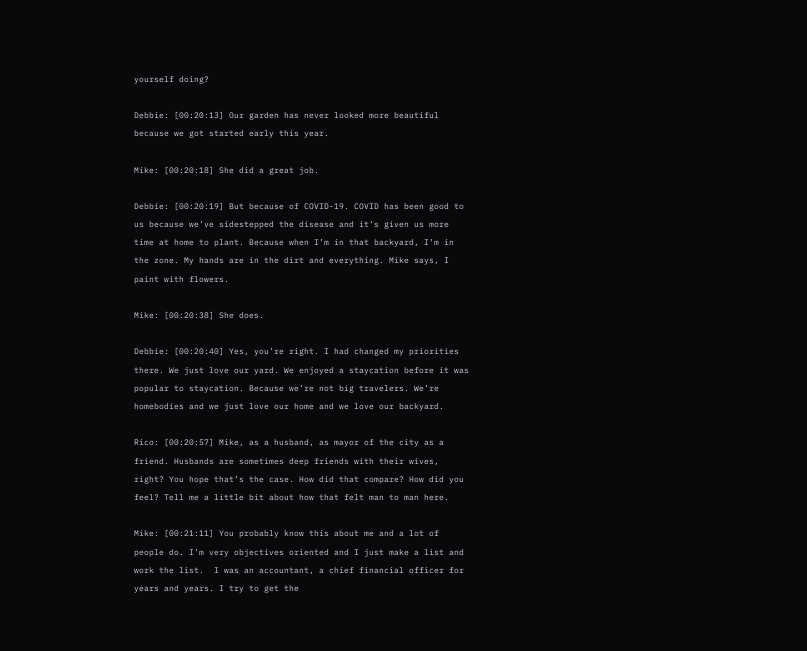yourself doing?

Debbie: [00:20:13] Our garden has never looked more beautiful because we got started early this year.

Mike: [00:20:18] She did a great job.

Debbie: [00:20:19] But because of COVID-19. COVID has been good to us because we’ve sidestepped the disease and it’s given us more time at home to plant. Because when I’m in that backyard, I’m in the zone. My hands are in the dirt and everything. Mike says, I paint with flowers.

Mike: [00:20:38] She does.

Debbie: [00:20:40] Yes, you’re right. I had changed my priorities there. We just love our yard. We enjoyed a staycation before it was popular to staycation. Because we’re not big travelers. We’re homebodies and we just love our home and we love our backyard.

Rico: [00:20:57] Mike, as a husband, as mayor of the city as a friend. Husbands are sometimes deep friends with their wives, right? You hope that’s the case. How did that compare? How did you feel? Tell me a little bit about how that felt man to man here.

Mike: [00:21:11] You probably know this about me and a lot of people do. I’m very objectives oriented and I just make a list and work the list.  I was an accountant, a chief financial officer for years and years. I try to get the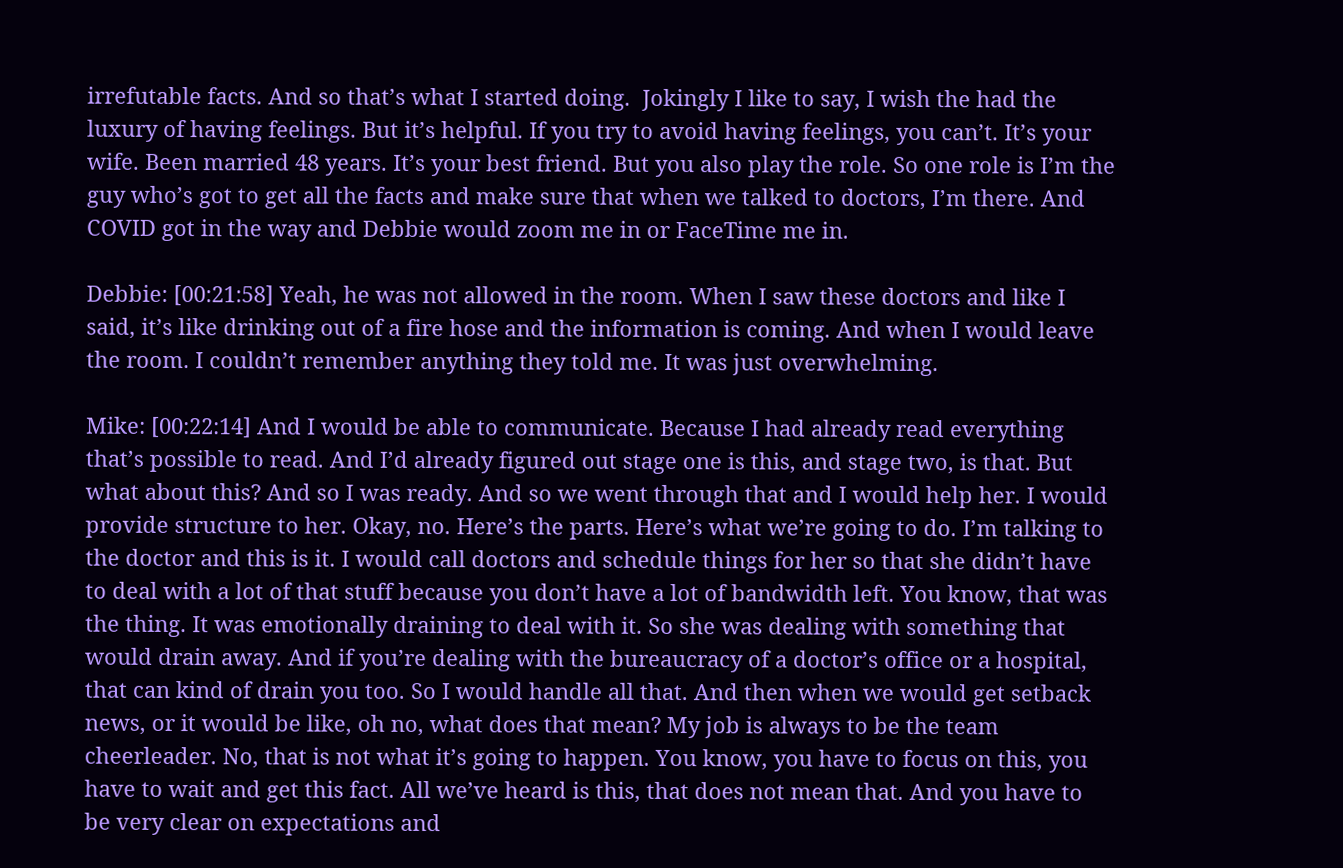irrefutable facts. And so that’s what I started doing.  Jokingly I like to say, I wish the had the luxury of having feelings. But it’s helpful. If you try to avoid having feelings, you can’t. It’s your wife. Been married 48 years. It’s your best friend. But you also play the role. So one role is I’m the guy who’s got to get all the facts and make sure that when we talked to doctors, I’m there. And COVID got in the way and Debbie would zoom me in or FaceTime me in.

Debbie: [00:21:58] Yeah, he was not allowed in the room. When I saw these doctors and like I said, it’s like drinking out of a fire hose and the information is coming. And when I would leave the room. I couldn’t remember anything they told me. It was just overwhelming.

Mike: [00:22:14] And I would be able to communicate. Because I had already read everything that’s possible to read. And I’d already figured out stage one is this, and stage two, is that. But what about this? And so I was ready. And so we went through that and I would help her. I would provide structure to her. Okay, no. Here’s the parts. Here’s what we’re going to do. I’m talking to the doctor and this is it. I would call doctors and schedule things for her so that she didn’t have to deal with a lot of that stuff because you don’t have a lot of bandwidth left. You know, that was the thing. It was emotionally draining to deal with it. So she was dealing with something that would drain away. And if you’re dealing with the bureaucracy of a doctor’s office or a hospital, that can kind of drain you too. So I would handle all that. And then when we would get setback news, or it would be like, oh no, what does that mean? My job is always to be the team cheerleader. No, that is not what it’s going to happen. You know, you have to focus on this, you have to wait and get this fact. All we’ve heard is this, that does not mean that. And you have to be very clear on expectations and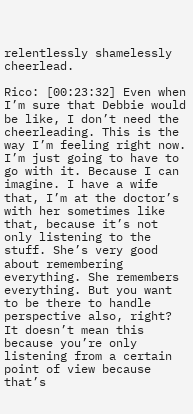relentlessly shamelessly cheerlead.

Rico: [00:23:32] Even when I’m sure that Debbie would be like, I don’t need the cheerleading. This is the way I’m feeling right now. I’m just going to have to go with it. Because I can imagine. I have a wife that, I’m at the doctor’s with her sometimes like that, because it’s not only listening to the stuff. She’s very good about remembering everything. She remembers everything. But you want to be there to handle perspective also, right? It doesn’t mean this because you’re only listening from a certain point of view because that’s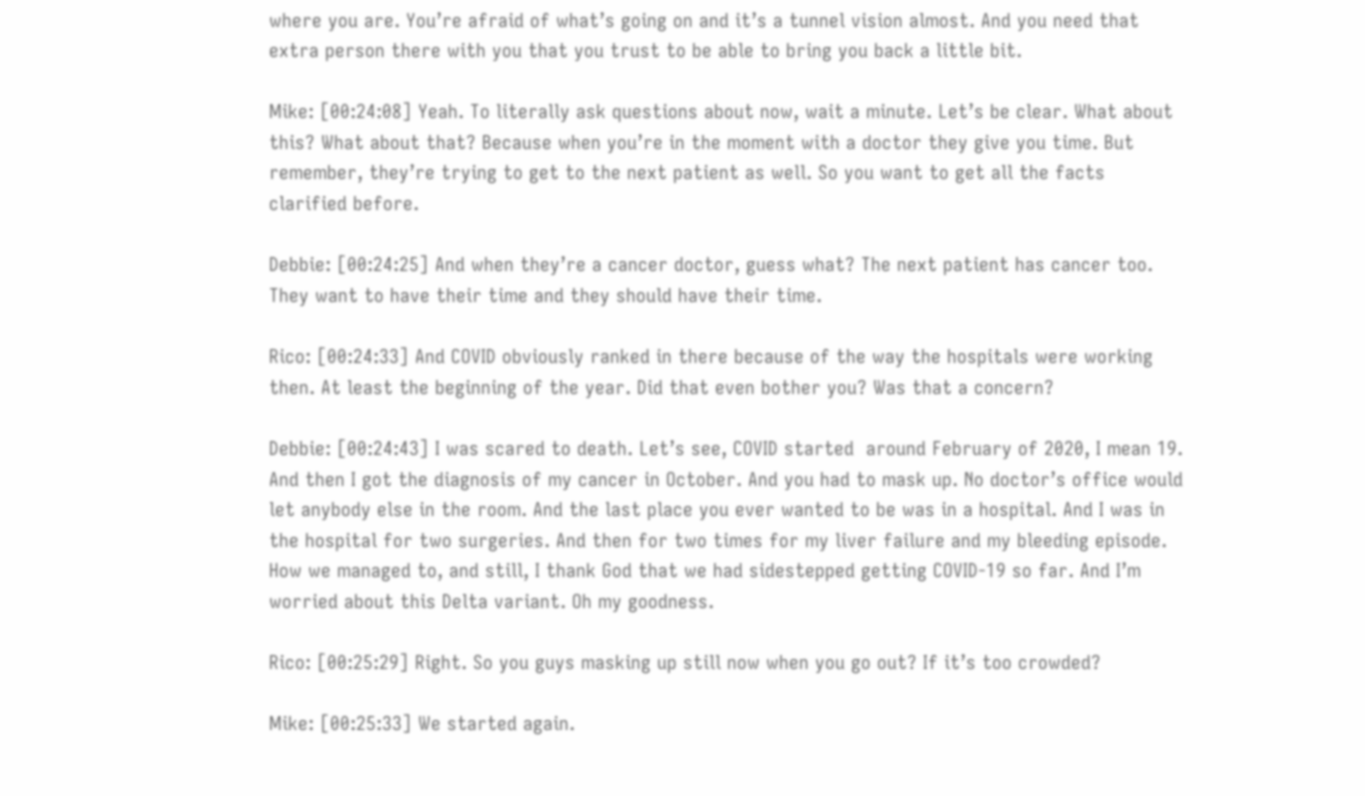where you are. You’re afraid of what’s going on and it’s a tunnel vision almost. And you need that extra person there with you that you trust to be able to bring you back a little bit.

Mike: [00:24:08] Yeah. To literally ask questions about now, wait a minute. Let’s be clear. What about this? What about that? Because when you’re in the moment with a doctor they give you time. But remember, they’re trying to get to the next patient as well. So you want to get all the facts clarified before.

Debbie: [00:24:25] And when they’re a cancer doctor, guess what? The next patient has cancer too. They want to have their time and they should have their time.

Rico: [00:24:33] And COVID obviously ranked in there because of the way the hospitals were working then. At least the beginning of the year. Did that even bother you? Was that a concern?

Debbie: [00:24:43] I was scared to death. Let’s see, COVID started  around February of 2020, I mean 19. And then I got the diagnosis of my cancer in October. And you had to mask up. No doctor’s office would let anybody else in the room. And the last place you ever wanted to be was in a hospital. And I was in the hospital for two surgeries. And then for two times for my liver failure and my bleeding episode. How we managed to, and still, I thank God that we had sidestepped getting COVID-19 so far. And I’m worried about this Delta variant. Oh my goodness.

Rico: [00:25:29] Right. So you guys masking up still now when you go out? If it’s too crowded?

Mike: [00:25:33] We started again.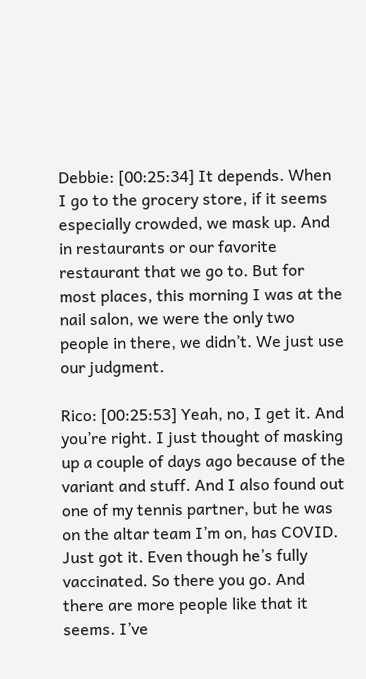Debbie: [00:25:34] It depends. When I go to the grocery store, if it seems especially crowded, we mask up. And in restaurants or our favorite restaurant that we go to. But for most places, this morning I was at the nail salon, we were the only two people in there, we didn’t. We just use our judgment.

Rico: [00:25:53] Yeah, no, I get it. And you’re right. I just thought of masking up a couple of days ago because of the variant and stuff. And I also found out one of my tennis partner, but he was on the altar team I’m on, has COVID. Just got it. Even though he’s fully vaccinated. So there you go. And there are more people like that it seems. I’ve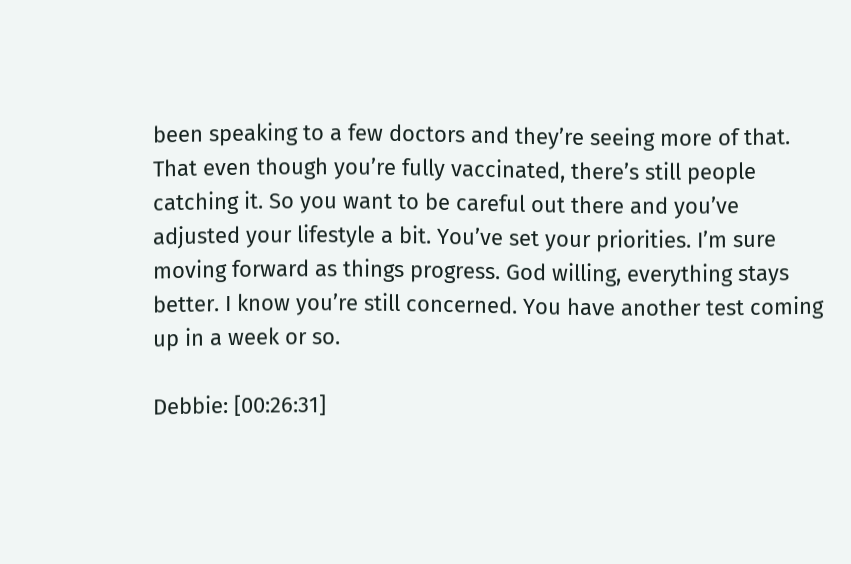been speaking to a few doctors and they’re seeing more of that. That even though you’re fully vaccinated, there’s still people catching it. So you want to be careful out there and you’ve adjusted your lifestyle a bit. You’ve set your priorities. I’m sure moving forward as things progress. God willing, everything stays better. I know you’re still concerned. You have another test coming up in a week or so.

Debbie: [00:26:31]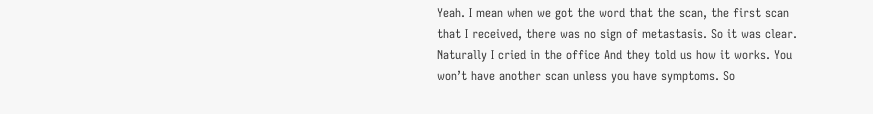Yeah. I mean when we got the word that the scan, the first scan that I received, there was no sign of metastasis. So it was clear. Naturally I cried in the office And they told us how it works. You won’t have another scan unless you have symptoms. So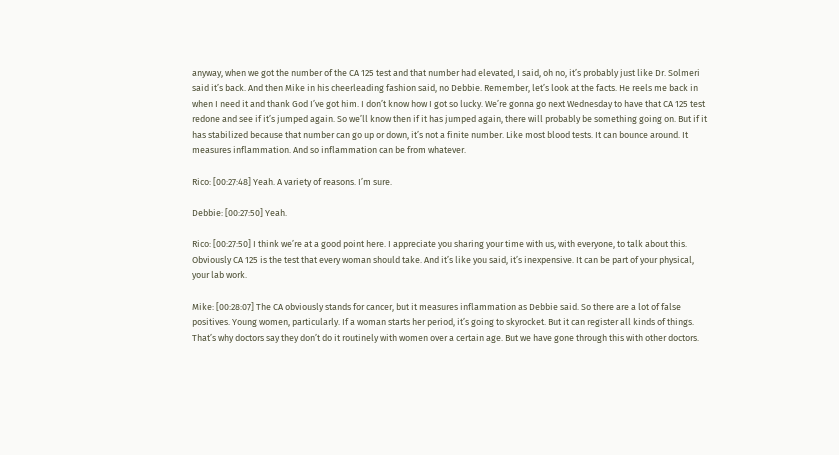anyway, when we got the number of the CA 125 test and that number had elevated, I said, oh no, it’s probably just like Dr. Solmeri said it’s back. And then Mike in his cheerleading fashion said, no Debbie. Remember, let’s look at the facts. He reels me back in when I need it and thank God I’ve got him. I don’t know how I got so lucky. We’re gonna go next Wednesday to have that CA 125 test redone and see if it’s jumped again. So we’ll know then if it has jumped again, there will probably be something going on. But if it has stabilized because that number can go up or down, it’s not a finite number. Like most blood tests. It can bounce around. It measures inflammation. And so inflammation can be from whatever.

Rico: [00:27:48] Yeah. A variety of reasons. I’m sure.

Debbie: [00:27:50] Yeah.

Rico: [00:27:50] I think we’re at a good point here. I appreciate you sharing your time with us, with everyone, to talk about this. Obviously CA 125 is the test that every woman should take. And it’s like you said, it’s inexpensive. It can be part of your physical, your lab work.

Mike: [00:28:07] The CA obviously stands for cancer, but it measures inflammation as Debbie said. So there are a lot of false positives. Young women, particularly. If a woman starts her period, it’s going to skyrocket. But it can register all kinds of things. That’s why doctors say they don’t do it routinely with women over a certain age. But we have gone through this with other doctors.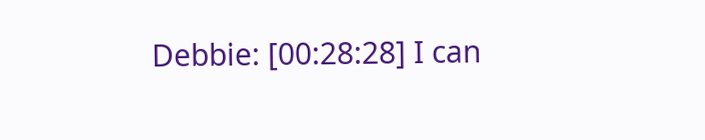Debbie: [00:28:28] I can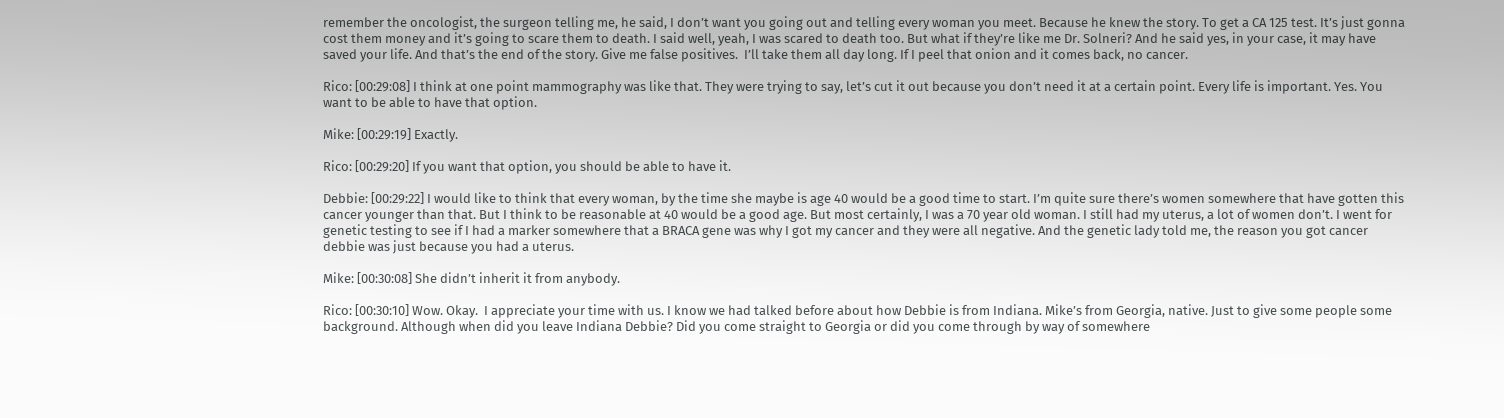remember the oncologist, the surgeon telling me, he said, I don’t want you going out and telling every woman you meet. Because he knew the story. To get a CA 125 test. It’s just gonna cost them money and it’s going to scare them to death. I said well, yeah, I was scared to death too. But what if they’re like me Dr. Solneri? And he said yes, in your case, it may have saved your life. And that’s the end of the story. Give me false positives.  I’ll take them all day long. If I peel that onion and it comes back, no cancer.

Rico: [00:29:08] I think at one point mammography was like that. They were trying to say, let’s cut it out because you don’t need it at a certain point. Every life is important. Yes. You want to be able to have that option.

Mike: [00:29:19] Exactly.

Rico: [00:29:20] If you want that option, you should be able to have it.

Debbie: [00:29:22] I would like to think that every woman, by the time she maybe is age 40 would be a good time to start. I’m quite sure there’s women somewhere that have gotten this cancer younger than that. But I think to be reasonable at 40 would be a good age. But most certainly, I was a 70 year old woman. I still had my uterus, a lot of women don’t. I went for genetic testing to see if I had a marker somewhere that a BRACA gene was why I got my cancer and they were all negative. And the genetic lady told me, the reason you got cancer debbie was just because you had a uterus.

Mike: [00:30:08] She didn’t inherit it from anybody.

Rico: [00:30:10] Wow. Okay.  I appreciate your time with us. I know we had talked before about how Debbie is from Indiana. Mike’s from Georgia, native. Just to give some people some background. Although when did you leave Indiana Debbie? Did you come straight to Georgia or did you come through by way of somewhere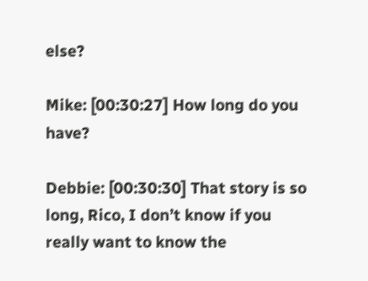else?

Mike: [00:30:27] How long do you have?

Debbie: [00:30:30] That story is so long, Rico, I don’t know if you really want to know the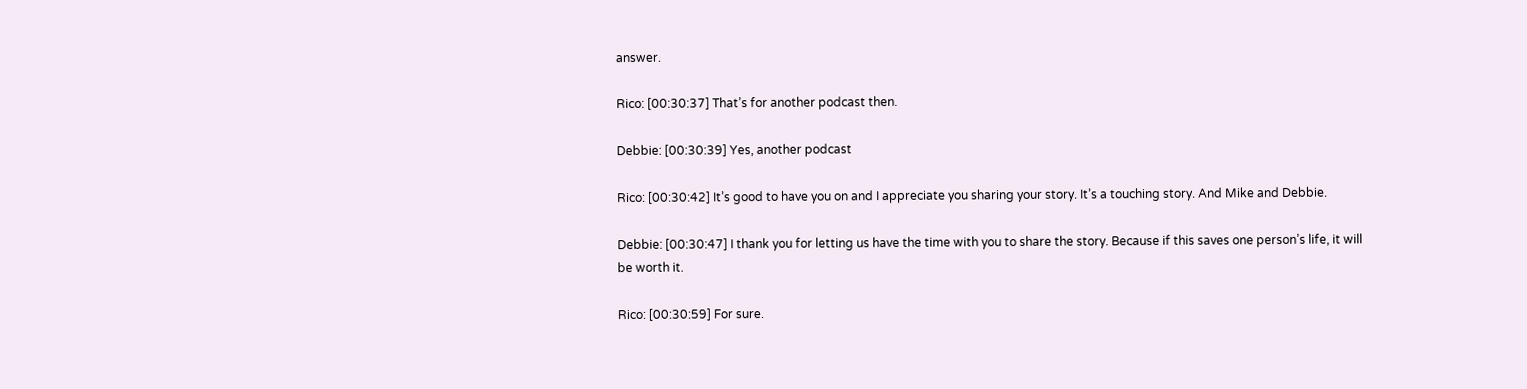answer.

Rico: [00:30:37] That’s for another podcast then.

Debbie: [00:30:39] Yes, another podcast

Rico: [00:30:42] It’s good to have you on and I appreciate you sharing your story. It’s a touching story. And Mike and Debbie.

Debbie: [00:30:47] I thank you for letting us have the time with you to share the story. Because if this saves one person’s life, it will be worth it.

Rico: [00:30:59] For sure.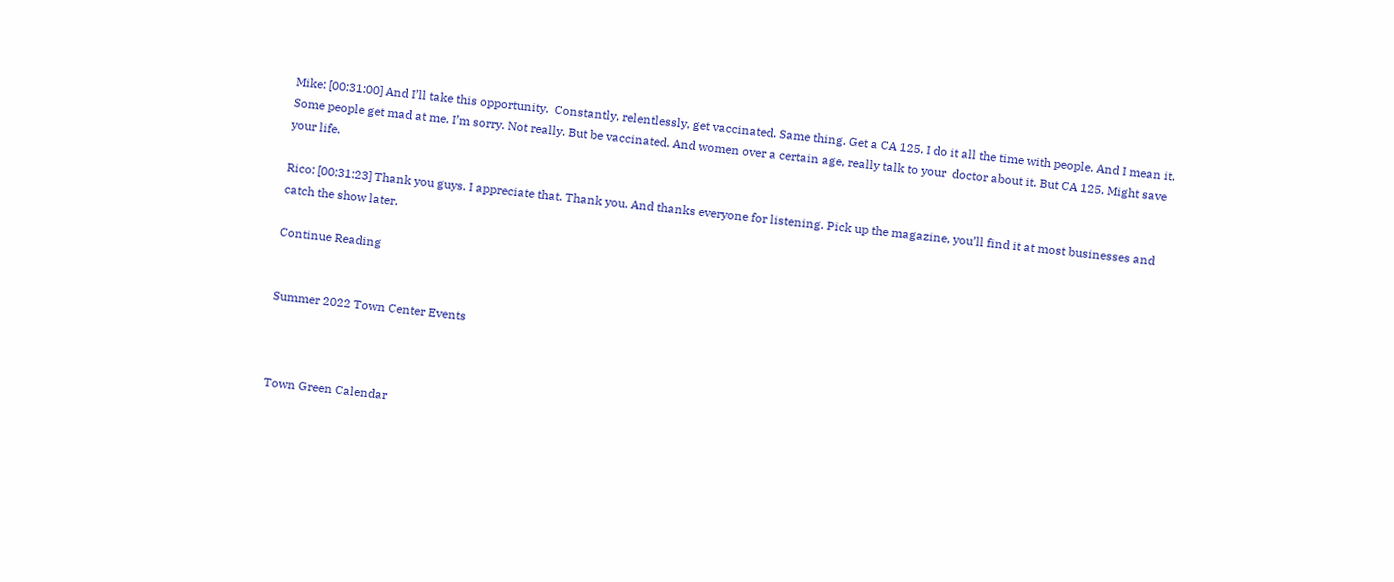Mike: [00:31:00] And I’ll take this opportunity.  Constantly, relentlessly, get vaccinated. Same thing. Get a CA 125. I do it all the time with people. And I mean it. Some people get mad at me. I’m sorry. Not really. But be vaccinated. And women over a certain age, really talk to your  doctor about it. But CA 125. Might save your life.

Rico: [00:31:23] Thank you guys. I appreciate that. Thank you. And thanks everyone for listening. Pick up the magazine, you’ll find it at most businesses and catch the show later.

Continue Reading


Summer 2022 Town Center Events



Town Green Calendar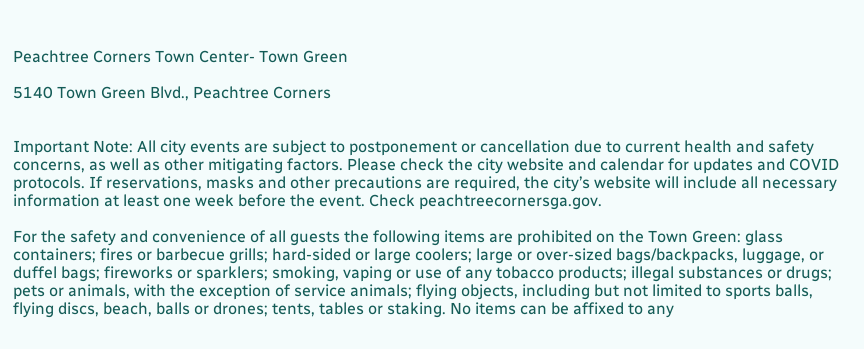Peachtree Corners Town Center- Town Green

5140 Town Green Blvd., Peachtree Corners


Important Note: All city events are subject to postponement or cancellation due to current health and safety concerns, as well as other mitigating factors. Please check the city website and calendar for updates and COVID protocols. If reservations, masks and other precautions are required, the city’s website will include all necessary information at least one week before the event. Check peachtreecornersga.gov.

For the safety and convenience of all guests the following items are prohibited on the Town Green: glass containers; fires or barbecue grills; hard-sided or large coolers; large or over-sized bags/backpacks, luggage, or duffel bags; fireworks or sparklers; smoking, vaping or use of any tobacco products; illegal substances or drugs; pets or animals, with the exception of service animals; flying objects, including but not limited to sports balls, flying discs, beach, balls or drones; tents, tables or staking. No items can be affixed to any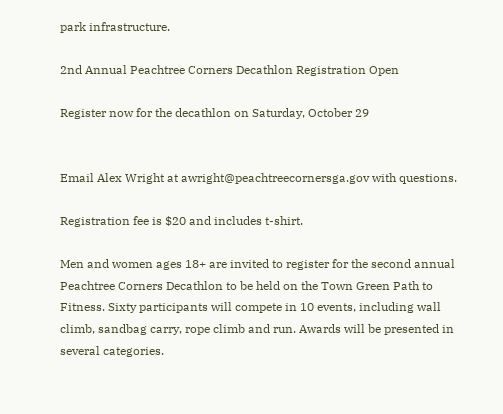park infrastructure.

2nd Annual Peachtree Corners Decathlon Registration Open

Register now for the decathlon on Saturday, October 29


Email Alex Wright at awright@peachtreecornersga.gov with questions.

Registration fee is $20 and includes t-shirt.

Men and women ages 18+ are invited to register for the second annual Peachtree Corners Decathlon to be held on the Town Green Path to Fitness. Sixty participants will compete in 10 events, including wall climb, sandbag carry, rope climb and run. Awards will be presented in several categories.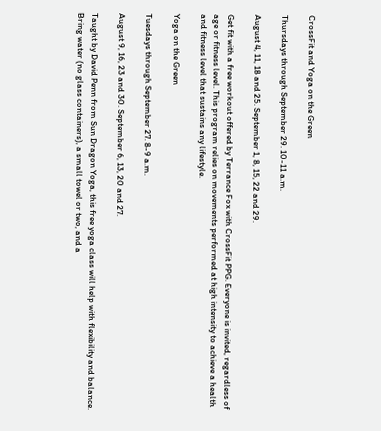CrossFit and Yoga on the Green

Thursdays through September 29. 10-11 a.m.

August 4, 11, 18 and 25. September 1, 8, 15, 22 and 29.

Get fit with a free workout offered by Terrance Fox with CrossFit PPG. Everyone is invited, regardless of age or fitness level. This program relies on movements performed at high intensity to achieve a health and fitness level that sustains any lifestyle.

Yoga on the Green

Tuesdays through September 27. 8-9 a.m.

August 9, 16, 23 and 30. September 6, 13, 20 and 27.

Taught by David Penn from Sun Dragon Yoga, this free yoga class will help with flexibility and balance. Bring water (no glass containers), a small towel or two, and a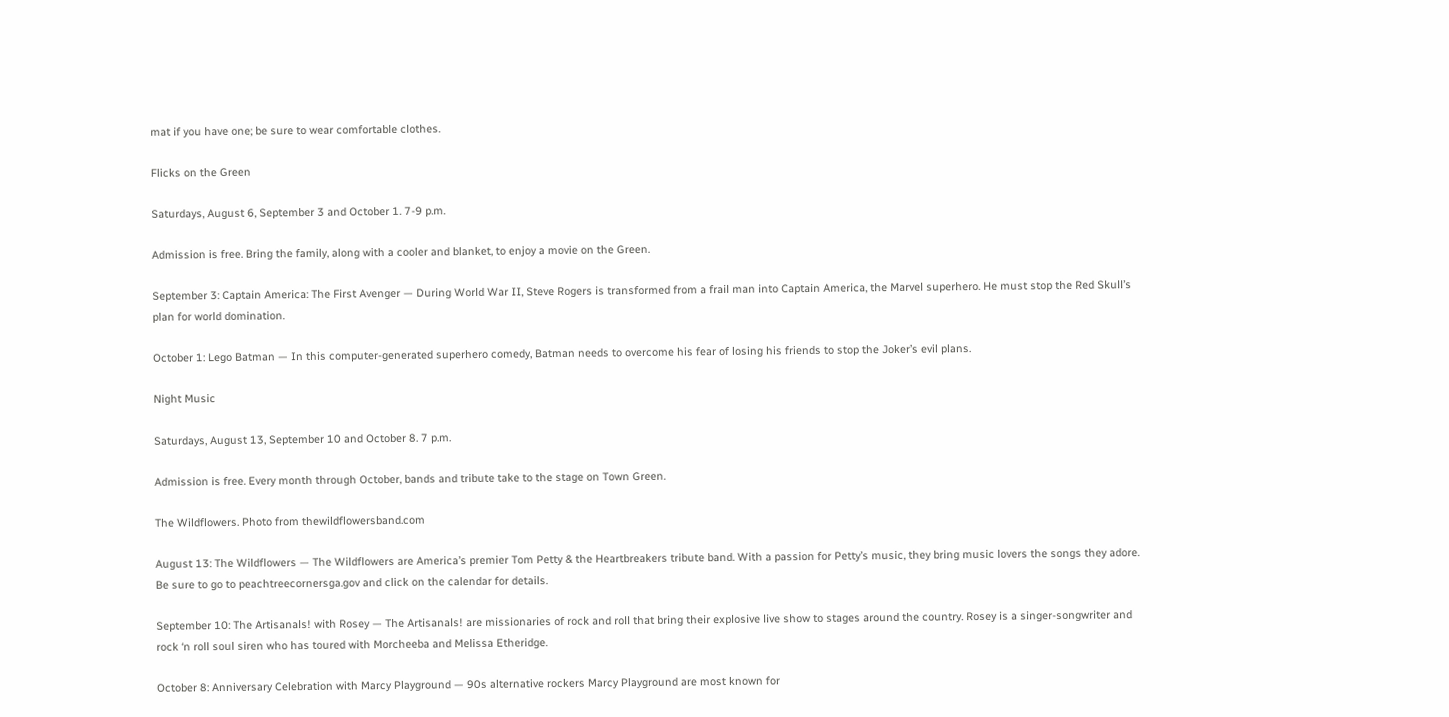mat if you have one; be sure to wear comfortable clothes.

Flicks on the Green

Saturdays, August 6, September 3 and October 1. 7-9 p.m.

Admission is free. Bring the family, along with a cooler and blanket, to enjoy a movie on the Green.

September 3: Captain America: The First Avenger — During World War II, Steve Rogers is transformed from a frail man into Captain America, the Marvel superhero. He must stop the Red Skull’s plan for world domination.

October 1: Lego Batman — In this computer-generated superhero comedy, Batman needs to overcome his fear of losing his friends to stop the Joker’s evil plans.

Night Music

Saturdays, August 13, September 10 and October 8. 7 p.m.

Admission is free. Every month through October, bands and tribute take to the stage on Town Green.

The Wildflowers. Photo from thewildflowersband.com

August 13: The Wildflowers — The Wildflowers are America’s premier Tom Petty & the Heartbreakers tribute band. With a passion for Petty’s music, they bring music lovers the songs they adore. Be sure to go to peachtreecornersga.gov and click on the calendar for details.

September 10: The Artisanals! with Rosey — The Artisanals! are missionaries of rock and roll that bring their explosive live show to stages around the country. Rosey is a singer-songwriter and rock ‘n roll soul siren who has toured with Morcheeba and Melissa Etheridge.

October 8: Anniversary Celebration with Marcy Playground — 90s alternative rockers Marcy Playground are most known for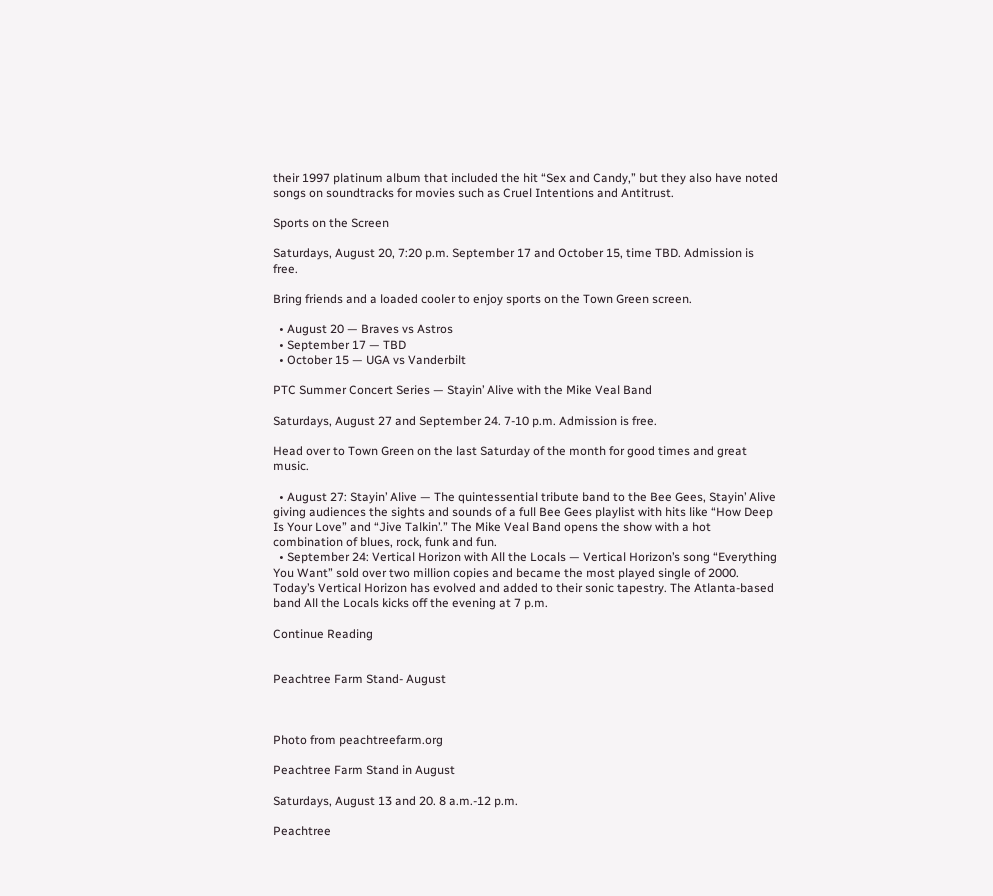their 1997 platinum album that included the hit “Sex and Candy,” but they also have noted songs on soundtracks for movies such as Cruel Intentions and Antitrust.

Sports on the Screen

Saturdays, August 20, 7:20 p.m. September 17 and October 15, time TBD. Admission is free.

Bring friends and a loaded cooler to enjoy sports on the Town Green screen.

  • August 20 — Braves vs Astros
  • September 17 — TBD
  • October 15 — UGA vs Vanderbilt

PTC Summer Concert Series — Stayin’ Alive with the Mike Veal Band

Saturdays, August 27 and September 24. 7-10 p.m. Admission is free.

Head over to Town Green on the last Saturday of the month for good times and great music.

  • August 27: Stayin’ Alive — The quintessential tribute band to the Bee Gees, Stayin’ Alive giving audiences the sights and sounds of a full Bee Gees playlist with hits like “How Deep Is Your Love” and “Jive Talkin’.” The Mike Veal Band opens the show with a hot combination of blues, rock, funk and fun.
  • September 24: Vertical Horizon with All the Locals — Vertical Horizon’s song “Everything You Want” sold over two million copies and became the most played single of 2000. Today’s Vertical Horizon has evolved and added to their sonic tapestry. The Atlanta-based band All the Locals kicks off the evening at 7 p.m.

Continue Reading


Peachtree Farm Stand- August



Photo from peachtreefarm.org

Peachtree Farm Stand in August

Saturdays, August 13 and 20. 8 a.m.-12 p.m.

Peachtree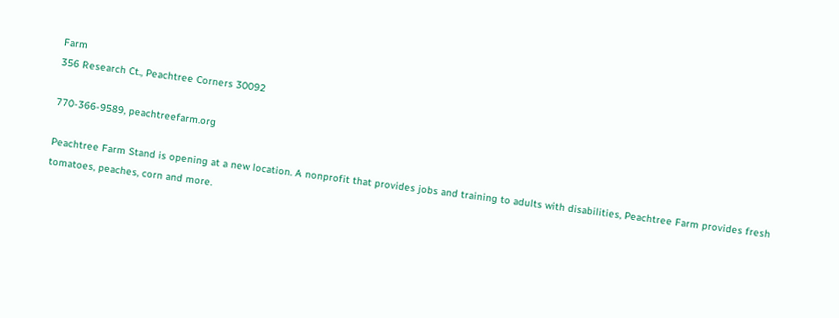Farm
356 Research Ct., Peachtree Corners 30092

770-366-9589, peachtreefarm.org

Peachtree Farm Stand is opening at a new location. A nonprofit that provides jobs and training to adults with disabilities, Peachtree Farm provides fresh tomatoes, peaches, corn and more.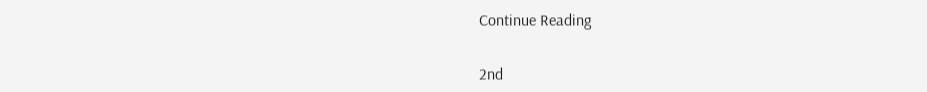Continue Reading


2nd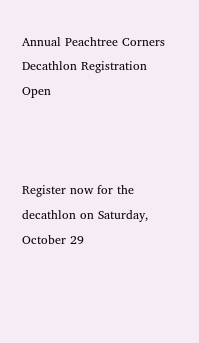Annual Peachtree Corners Decathlon Registration Open



Register now for the decathlon on Saturday, October 29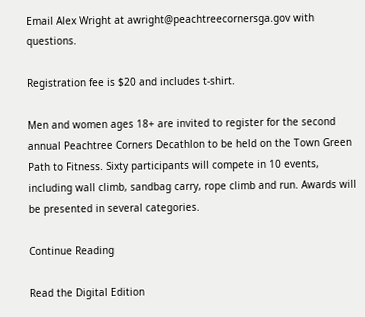Email Alex Wright at awright@peachtreecornersga.gov with questions.

Registration fee is $20 and includes t-shirt.

Men and women ages 18+ are invited to register for the second annual Peachtree Corners Decathlon to be held on the Town Green Path to Fitness. Sixty participants will compete in 10 events, including wall climb, sandbag carry, rope climb and run. Awards will be presented in several categories.

Continue Reading

Read the Digital Edition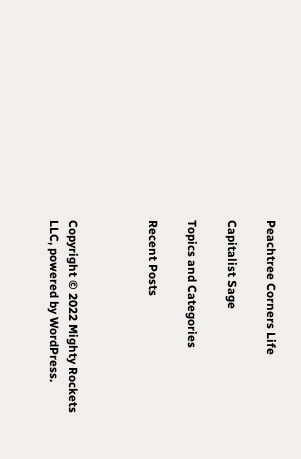Peachtree Corners Life

Capitalist Sage

Topics and Categories

Recent Posts



Copyright © 2022 Mighty Rockets LLC, powered by WordPress.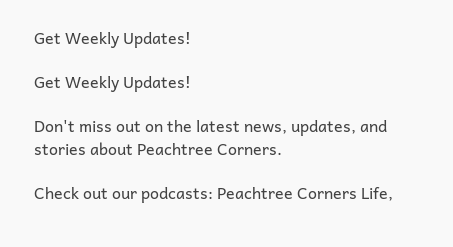Get Weekly Updates!

Get Weekly Updates!

Don't miss out on the latest news, updates, and stories about Peachtree Corners.

Check out our podcasts: Peachtree Corners Life,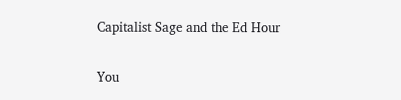Capitalist Sage and the Ed Hour

You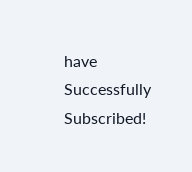have Successfully Subscribed!